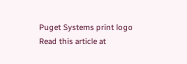Puget Systems print logo
Read this article at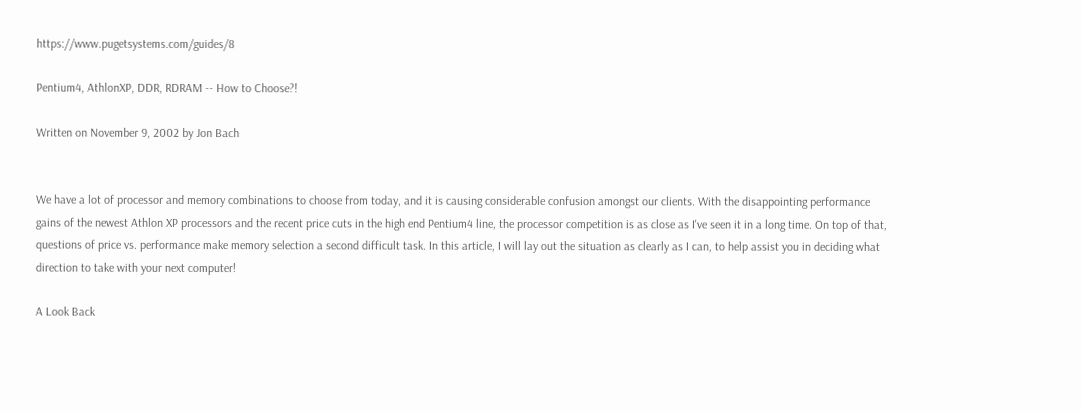https://www.pugetsystems.com/guides/8

Pentium4, AthlonXP, DDR, RDRAM -- How to Choose?!

Written on November 9, 2002 by Jon Bach


We have a lot of processor and memory combinations to choose from today, and it is causing considerable confusion amongst our clients. With the disappointing performance gains of the newest Athlon XP processors and the recent price cuts in the high end Pentium4 line, the processor competition is as close as I've seen it in a long time. On top of that, questions of price vs. performance make memory selection a second difficult task. In this article, I will lay out the situation as clearly as I can, to help assist you in deciding what direction to take with your next computer!

A Look Back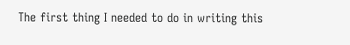The first thing I needed to do in writing this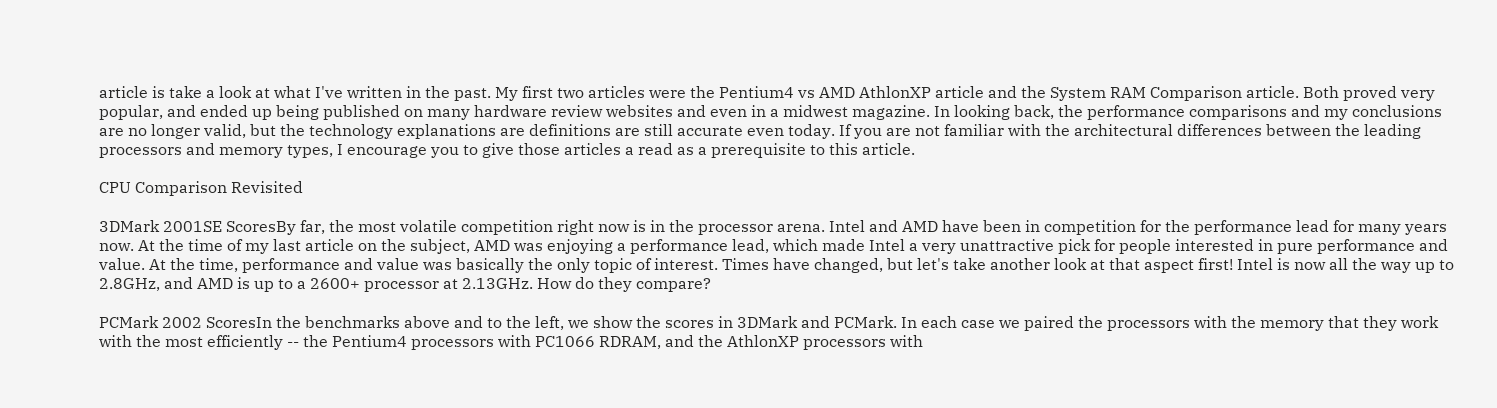article is take a look at what I've written in the past. My first two articles were the Pentium4 vs AMD AthlonXP article and the System RAM Comparison article. Both proved very popular, and ended up being published on many hardware review websites and even in a midwest magazine. In looking back, the performance comparisons and my conclusions are no longer valid, but the technology explanations are definitions are still accurate even today. If you are not familiar with the architectural differences between the leading processors and memory types, I encourage you to give those articles a read as a prerequisite to this article.

CPU Comparison Revisited

3DMark 2001SE ScoresBy far, the most volatile competition right now is in the processor arena. Intel and AMD have been in competition for the performance lead for many years now. At the time of my last article on the subject, AMD was enjoying a performance lead, which made Intel a very unattractive pick for people interested in pure performance and value. At the time, performance and value was basically the only topic of interest. Times have changed, but let's take another look at that aspect first! Intel is now all the way up to 2.8GHz, and AMD is up to a 2600+ processor at 2.13GHz. How do they compare?

PCMark 2002 ScoresIn the benchmarks above and to the left, we show the scores in 3DMark and PCMark. In each case we paired the processors with the memory that they work with the most efficiently -- the Pentium4 processors with PC1066 RDRAM, and the AthlonXP processors with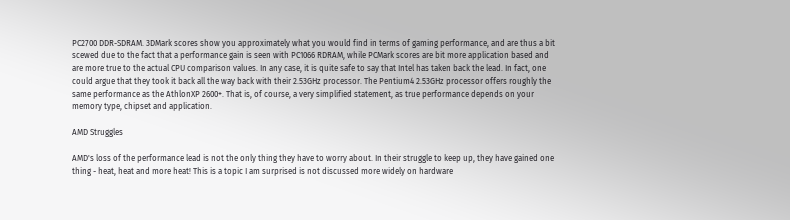PC2700 DDR-SDRAM. 3DMark scores show you approximately what you would find in terms of gaming performance, and are thus a bit scewed due to the fact that a performance gain is seen with PC1066 RDRAM, while PCMark scores are bit more application based and are more true to the actual CPU comparison values. In any case, it is quite safe to say that Intel has taken back the lead. In fact, one could argue that they took it back all the way back with their 2.53GHz processor. The Pentium4 2.53GHz processor offers roughly the same performance as the AthlonXP 2600+. That is, of course, a very simplified statement, as true performance depends on your memory type, chipset and application.

AMD Struggles

AMD's loss of the performance lead is not the only thing they have to worry about. In their struggle to keep up, they have gained one thing - heat, heat and more heat! This is a topic I am surprised is not discussed more widely on hardware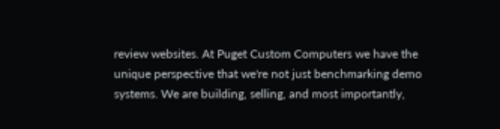review websites. At Puget Custom Computers we have the unique perspective that we're not just benchmarking demo systems. We are building, selling, and most importantly,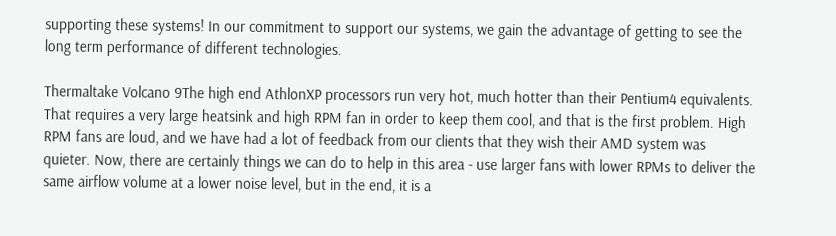supporting these systems! In our commitment to support our systems, we gain the advantage of getting to see the long term performance of different technologies.

Thermaltake Volcano 9The high end AthlonXP processors run very hot, much hotter than their Pentium4 equivalents. That requires a very large heatsink and high RPM fan in order to keep them cool, and that is the first problem. High RPM fans are loud, and we have had a lot of feedback from our clients that they wish their AMD system was quieter. Now, there are certainly things we can do to help in this area - use larger fans with lower RPMs to deliver the same airflow volume at a lower noise level, but in the end, it is a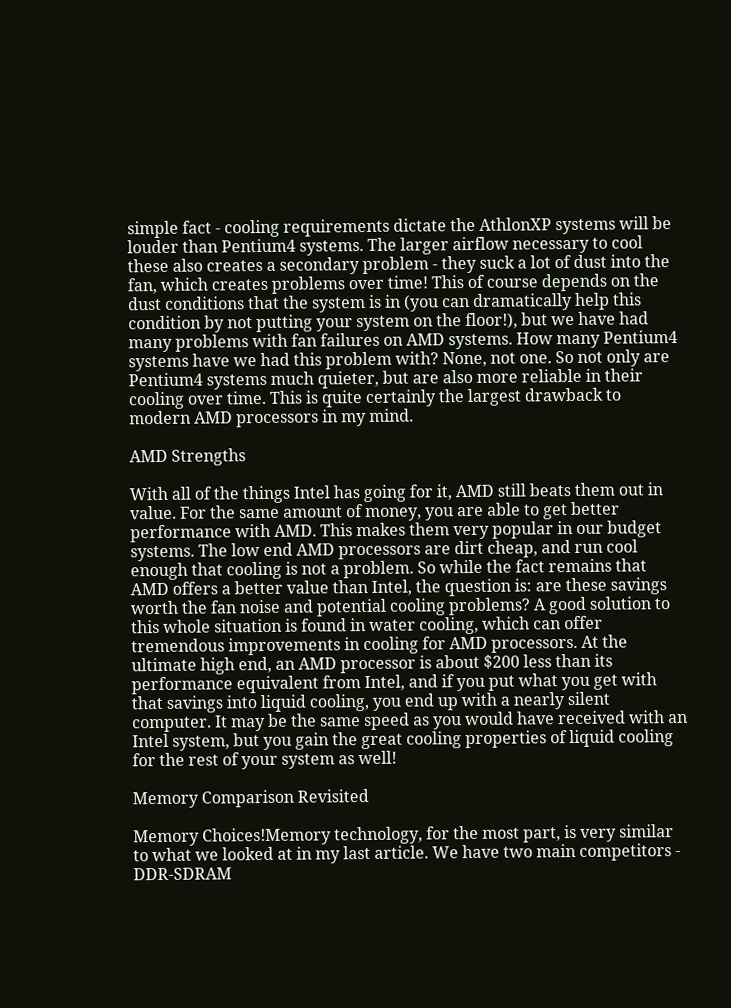simple fact - cooling requirements dictate the AthlonXP systems will be louder than Pentium4 systems. The larger airflow necessary to cool these also creates a secondary problem - they suck a lot of dust into the fan, which creates problems over time! This of course depends on the dust conditions that the system is in (you can dramatically help this condition by not putting your system on the floor!), but we have had many problems with fan failures on AMD systems. How many Pentium4 systems have we had this problem with? None, not one. So not only are Pentium4 systems much quieter, but are also more reliable in their cooling over time. This is quite certainly the largest drawback to modern AMD processors in my mind.

AMD Strengths

With all of the things Intel has going for it, AMD still beats them out in value. For the same amount of money, you are able to get better performance with AMD. This makes them very popular in our budget systems. The low end AMD processors are dirt cheap, and run cool enough that cooling is not a problem. So while the fact remains that AMD offers a better value than Intel, the question is: are these savings worth the fan noise and potential cooling problems? A good solution to this whole situation is found in water cooling, which can offer tremendous improvements in cooling for AMD processors. At the ultimate high end, an AMD processor is about $200 less than its performance equivalent from Intel, and if you put what you get with that savings into liquid cooling, you end up with a nearly silent computer. It may be the same speed as you would have received with an Intel system, but you gain the great cooling properties of liquid cooling for the rest of your system as well!

Memory Comparison Revisited

Memory Choices!Memory technology, for the most part, is very similar to what we looked at in my last article. We have two main competitors - DDR-SDRAM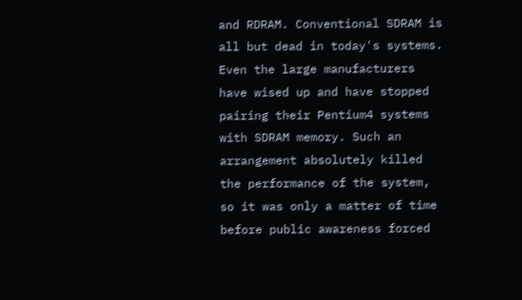and RDRAM. Conventional SDRAM is all but dead in today's systems. Even the large manufacturers have wised up and have stopped pairing their Pentium4 systems with SDRAM memory. Such an arrangement absolutely killed the performance of the system, so it was only a matter of time before public awareness forced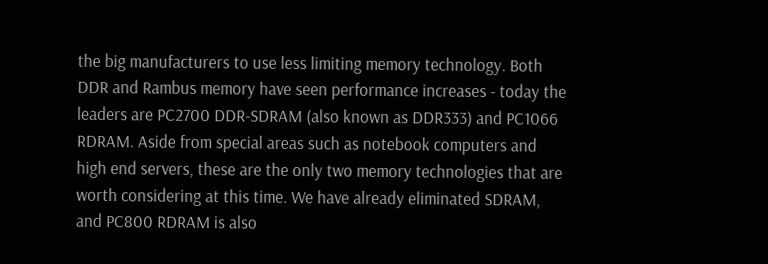the big manufacturers to use less limiting memory technology. Both DDR and Rambus memory have seen performance increases - today the leaders are PC2700 DDR-SDRAM (also known as DDR333) and PC1066 RDRAM. Aside from special areas such as notebook computers and high end servers, these are the only two memory technologies that are worth considering at this time. We have already eliminated SDRAM, and PC800 RDRAM is also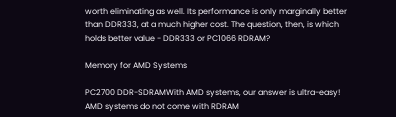worth eliminating as well. Its performance is only marginally better than DDR333, at a much higher cost. The question, then, is which holds better value - DDR333 or PC1066 RDRAM?

Memory for AMD Systems

PC2700 DDR-SDRAMWith AMD systems, our answer is ultra-easy! AMD systems do not come with RDRAM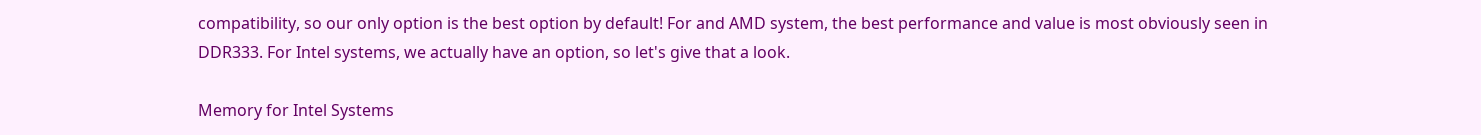compatibility, so our only option is the best option by default! For and AMD system, the best performance and value is most obviously seen in DDR333. For Intel systems, we actually have an option, so let's give that a look.

Memory for Intel Systems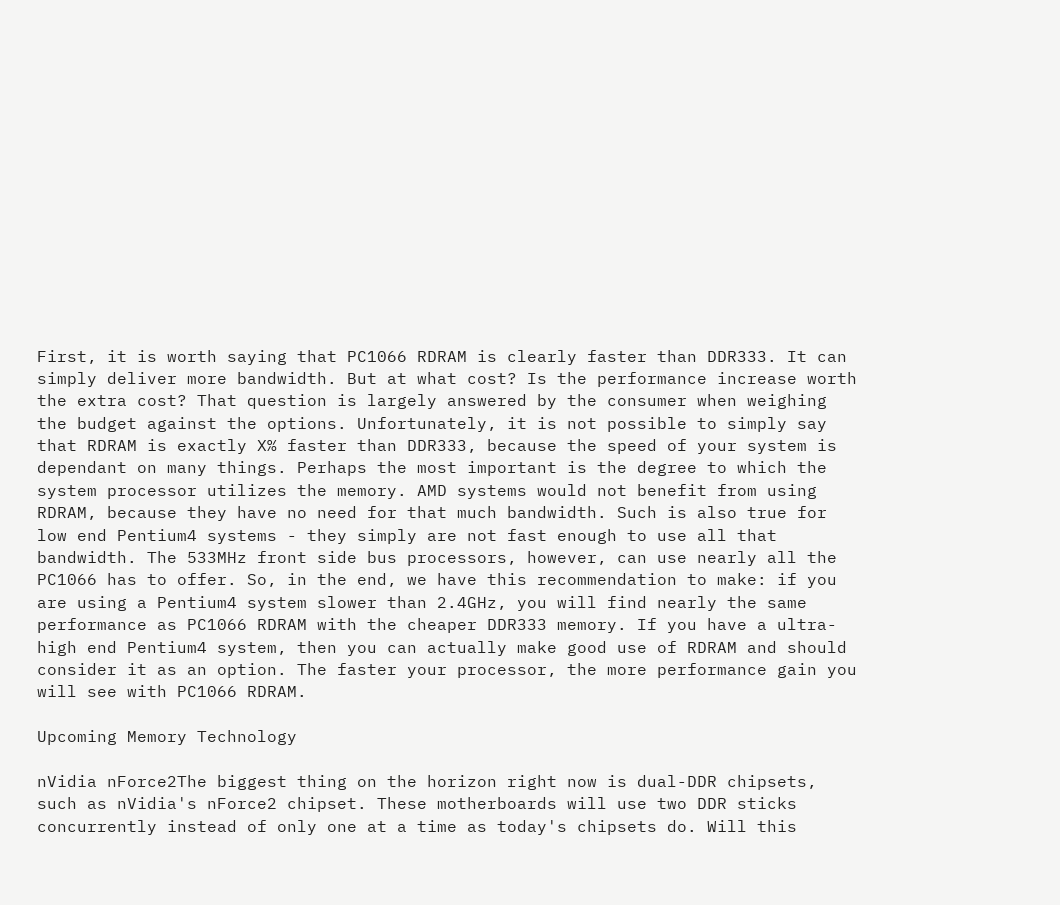First, it is worth saying that PC1066 RDRAM is clearly faster than DDR333. It can simply deliver more bandwidth. But at what cost? Is the performance increase worth the extra cost? That question is largely answered by the consumer when weighing the budget against the options. Unfortunately, it is not possible to simply say that RDRAM is exactly X% faster than DDR333, because the speed of your system is dependant on many things. Perhaps the most important is the degree to which the system processor utilizes the memory. AMD systems would not benefit from using RDRAM, because they have no need for that much bandwidth. Such is also true for low end Pentium4 systems - they simply are not fast enough to use all that bandwidth. The 533MHz front side bus processors, however, can use nearly all the PC1066 has to offer. So, in the end, we have this recommendation to make: if you are using a Pentium4 system slower than 2.4GHz, you will find nearly the same performance as PC1066 RDRAM with the cheaper DDR333 memory. If you have a ultra-high end Pentium4 system, then you can actually make good use of RDRAM and should consider it as an option. The faster your processor, the more performance gain you will see with PC1066 RDRAM.

Upcoming Memory Technology

nVidia nForce2The biggest thing on the horizon right now is dual-DDR chipsets, such as nVidia's nForce2 chipset. These motherboards will use two DDR sticks concurrently instead of only one at a time as today's chipsets do. Will this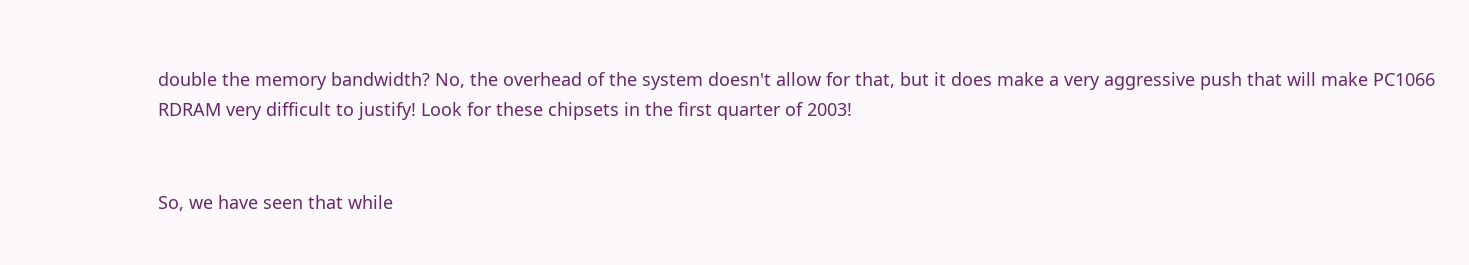double the memory bandwidth? No, the overhead of the system doesn't allow for that, but it does make a very aggressive push that will make PC1066 RDRAM very difficult to justify! Look for these chipsets in the first quarter of 2003!


So, we have seen that while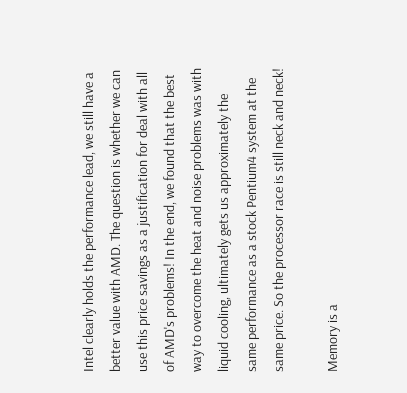Intel clearly holds the performance lead, we still have a better value with AMD. The question is whether we can use this price savings as a justification for deal with all of AMD's problems! In the end, we found that the best way to overcome the heat and noise problems was with liquid cooling, ultimately gets us approximately the same performance as a stock Pentium4 system at the same price. So the processor race is still neck and neck!

Memory is a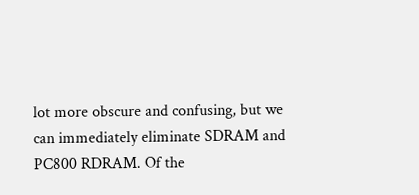lot more obscure and confusing, but we can immediately eliminate SDRAM and PC800 RDRAM. Of the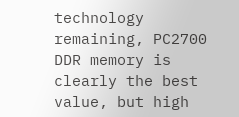technology remaining, PC2700 DDR memory is clearly the best value, but high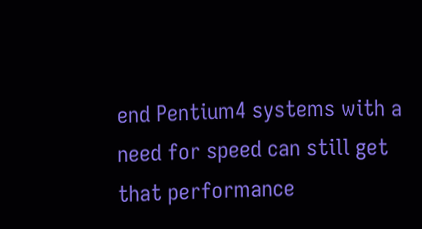end Pentium4 systems with a need for speed can still get that performance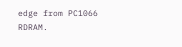edge from PC1066 RDRAM.